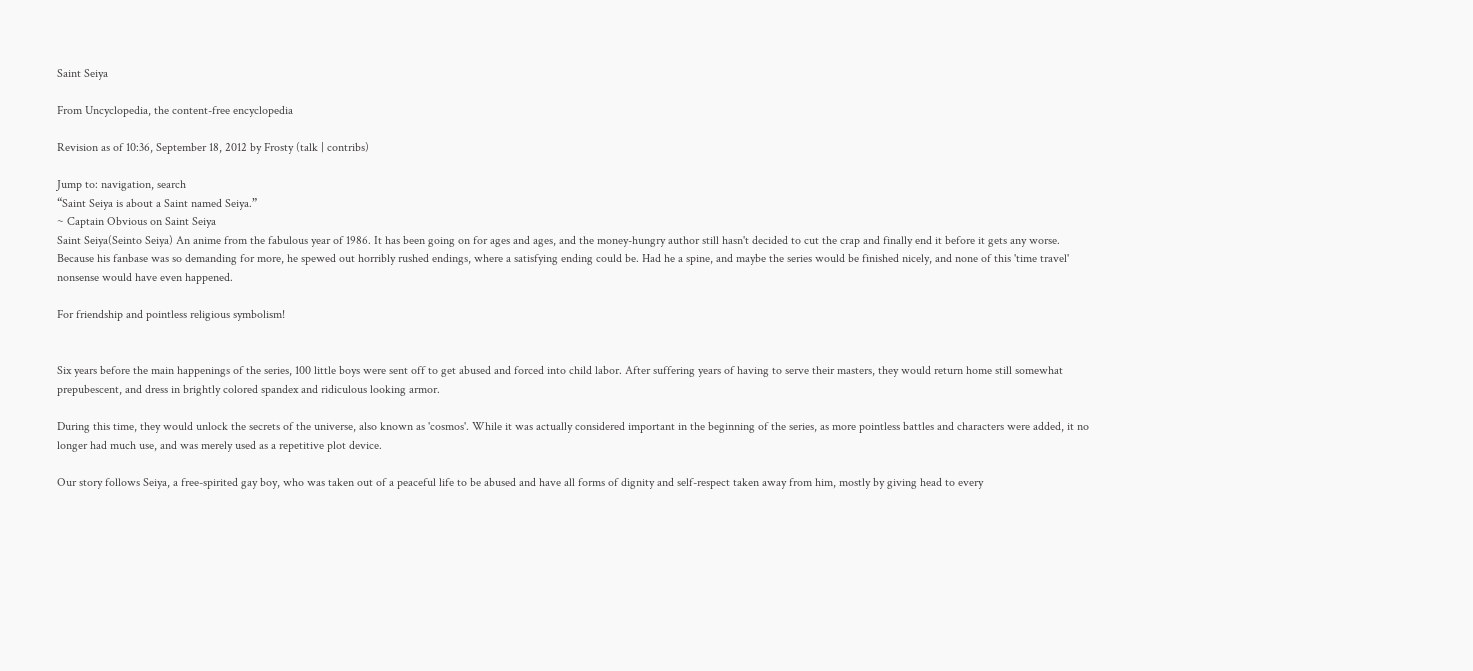Saint Seiya

From Uncyclopedia, the content-free encyclopedia

Revision as of 10:36, September 18, 2012 by Frosty (talk | contribs)

Jump to: navigation, search
“Saint Seiya is about a Saint named Seiya.”
~ Captain Obvious on Saint Seiya
Saint Seiya(Seinto Seiya) An anime from the fabulous year of 1986. It has been going on for ages and ages, and the money-hungry author still hasn't decided to cut the crap and finally end it before it gets any worse. Because his fanbase was so demanding for more, he spewed out horribly rushed endings, where a satisfying ending could be. Had he a spine, and maybe the series would be finished nicely, and none of this 'time travel' nonsense would have even happened.

For friendship and pointless religious symbolism!


Six years before the main happenings of the series, 100 little boys were sent off to get abused and forced into child labor. After suffering years of having to serve their masters, they would return home still somewhat prepubescent, and dress in brightly colored spandex and ridiculous looking armor.

During this time, they would unlock the secrets of the universe, also known as 'cosmos'. While it was actually considered important in the beginning of the series, as more pointless battles and characters were added, it no longer had much use, and was merely used as a repetitive plot device.

Our story follows Seiya, a free-spirited gay boy, who was taken out of a peaceful life to be abused and have all forms of dignity and self-respect taken away from him, mostly by giving head to every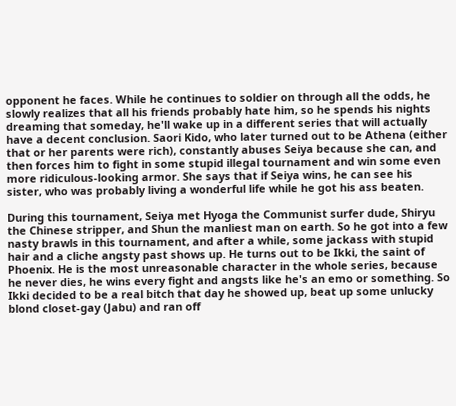opponent he faces. While he continues to soldier on through all the odds, he slowly realizes that all his friends probably hate him, so he spends his nights dreaming that someday, he'll wake up in a different series that will actually have a decent conclusion. Saori Kido, who later turned out to be Athena (either that or her parents were rich), constantly abuses Seiya because she can, and then forces him to fight in some stupid illegal tournament and win some even more ridiculous-looking armor. She says that if Seiya wins, he can see his sister, who was probably living a wonderful life while he got his ass beaten.

During this tournament, Seiya met Hyoga the Communist surfer dude, Shiryu the Chinese stripper, and Shun the manliest man on earth. So he got into a few nasty brawls in this tournament, and after a while, some jackass with stupid hair and a cliche angsty past shows up. He turns out to be Ikki, the saint of Phoenix. He is the most unreasonable character in the whole series, because he never dies, he wins every fight and angsts like he's an emo or something. So Ikki decided to be a real bitch that day he showed up, beat up some unlucky blond closet-gay (Jabu) and ran off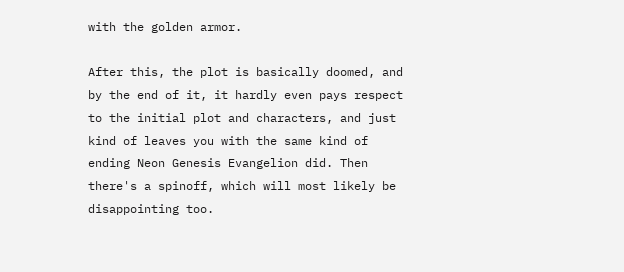with the golden armor.

After this, the plot is basically doomed, and by the end of it, it hardly even pays respect to the initial plot and characters, and just kind of leaves you with the same kind of ending Neon Genesis Evangelion did. Then there's a spinoff, which will most likely be disappointing too.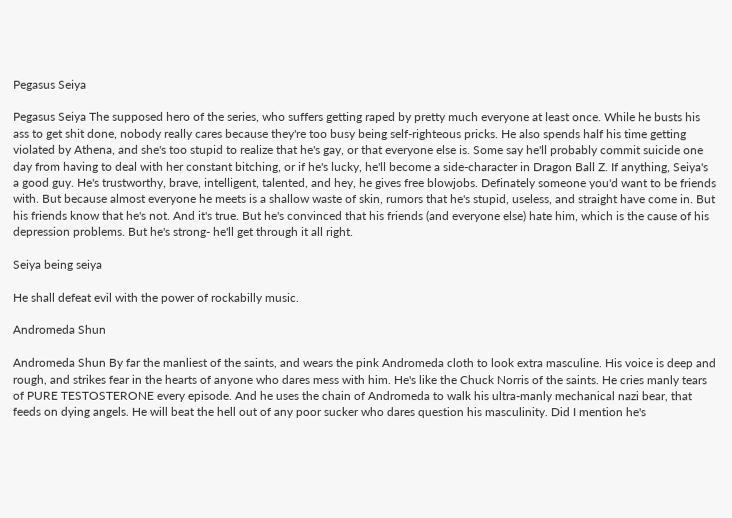Pegasus Seiya

Pegasus Seiya The supposed hero of the series, who suffers getting raped by pretty much everyone at least once. While he busts his ass to get shit done, nobody really cares because they're too busy being self-righteous pricks. He also spends half his time getting violated by Athena, and she's too stupid to realize that he's gay, or that everyone else is. Some say he'll probably commit suicide one day from having to deal with her constant bitching, or if he's lucky, he'll become a side-character in Dragon Ball Z. If anything, Seiya's a good guy. He's trustworthy, brave, intelligent, talented, and hey, he gives free blowjobs. Definately someone you'd want to be friends with. But because almost everyone he meets is a shallow waste of skin, rumors that he's stupid, useless, and straight have come in. But his friends know that he's not. And it's true. But he's convinced that his friends (and everyone else) hate him, which is the cause of his depression problems. But he's strong- he'll get through it all right.

Seiya being seiya

He shall defeat evil with the power of rockabilly music.

Andromeda Shun

Andromeda Shun By far the manliest of the saints, and wears the pink Andromeda cloth to look extra masculine. His voice is deep and rough, and strikes fear in the hearts of anyone who dares mess with him. He's like the Chuck Norris of the saints. He cries manly tears of PURE TESTOSTERONE every episode. And he uses the chain of Andromeda to walk his ultra-manly mechanical nazi bear, that feeds on dying angels. He will beat the hell out of any poor sucker who dares question his masculinity. Did I mention he's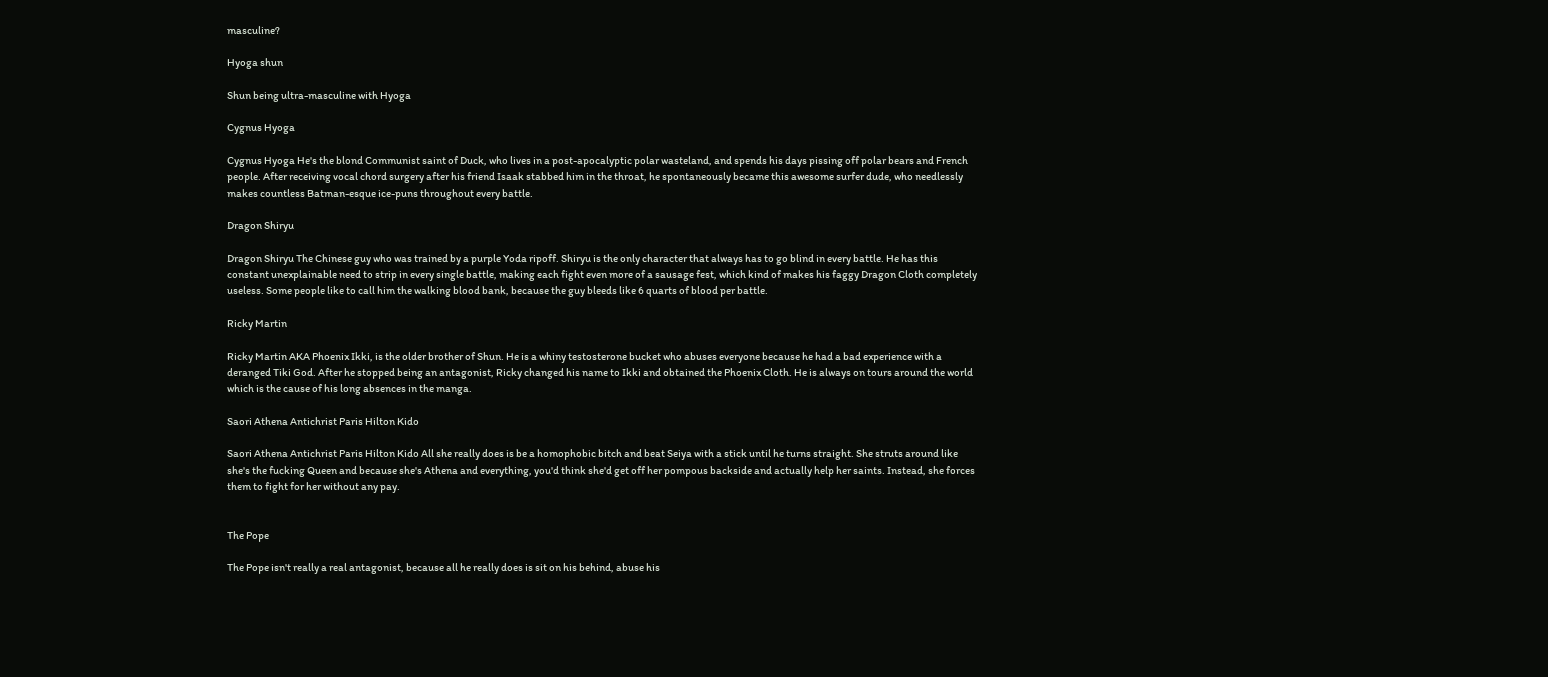masculine?

Hyoga shun

Shun being ultra-masculine with Hyoga

Cygnus Hyoga

Cygnus Hyoga He's the blond Communist saint of Duck, who lives in a post-apocalyptic polar wasteland, and spends his days pissing off polar bears and French people. After receiving vocal chord surgery after his friend Isaak stabbed him in the throat, he spontaneously became this awesome surfer dude, who needlessly makes countless Batman-esque ice-puns throughout every battle.

Dragon Shiryu

Dragon Shiryu The Chinese guy who was trained by a purple Yoda ripoff. Shiryu is the only character that always has to go blind in every battle. He has this constant unexplainable need to strip in every single battle, making each fight even more of a sausage fest, which kind of makes his faggy Dragon Cloth completely useless. Some people like to call him the walking blood bank, because the guy bleeds like 6 quarts of blood per battle.

Ricky Martin

Ricky Martin AKA Phoenix Ikki, is the older brother of Shun. He is a whiny testosterone bucket who abuses everyone because he had a bad experience with a deranged Tiki God. After he stopped being an antagonist, Ricky changed his name to Ikki and obtained the Phoenix Cloth. He is always on tours around the world which is the cause of his long absences in the manga.

Saori Athena Antichrist Paris Hilton Kido

Saori Athena Antichrist Paris Hilton Kido All she really does is be a homophobic bitch and beat Seiya with a stick until he turns straight. She struts around like she's the fucking Queen and because she's Athena and everything, you'd think she'd get off her pompous backside and actually help her saints. Instead, she forces them to fight for her without any pay.


The Pope

The Pope isn't really a real antagonist, because all he really does is sit on his behind, abuse his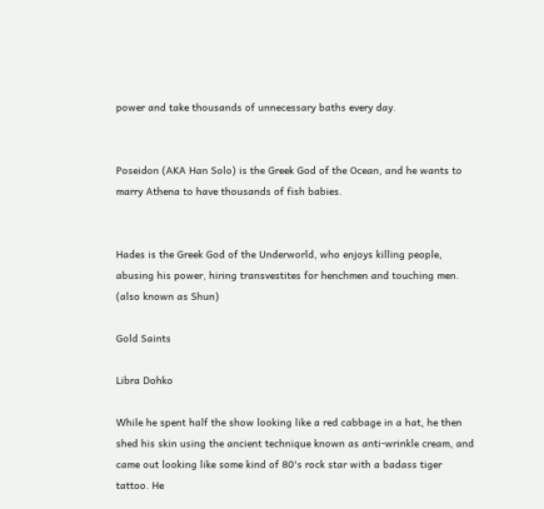power and take thousands of unnecessary baths every day.


Poseidon (AKA Han Solo) is the Greek God of the Ocean, and he wants to marry Athena to have thousands of fish babies.


Hades is the Greek God of the Underworld, who enjoys killing people, abusing his power, hiring transvestites for henchmen and touching men. (also known as Shun)

Gold Saints

Libra Dohko

While he spent half the show looking like a red cabbage in a hat, he then shed his skin using the ancient technique known as anti-wrinkle cream, and came out looking like some kind of 80's rock star with a badass tiger tattoo. He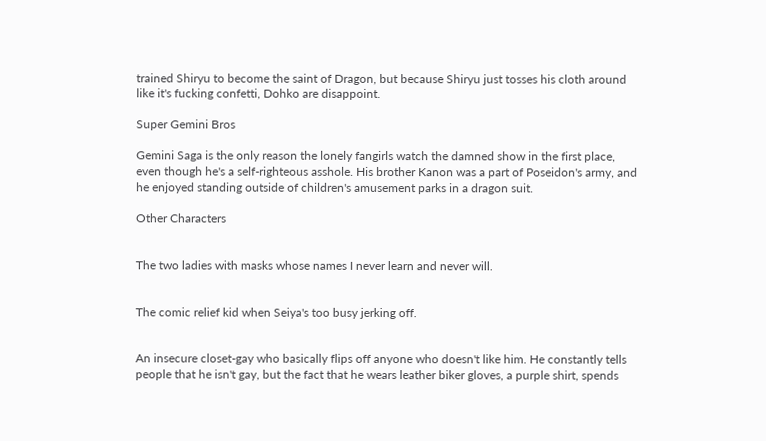trained Shiryu to become the saint of Dragon, but because Shiryu just tosses his cloth around like it's fucking confetti, Dohko are disappoint.

Super Gemini Bros

Gemini Saga is the only reason the lonely fangirls watch the damned show in the first place, even though he's a self-righteous asshole. His brother Kanon was a part of Poseidon's army, and he enjoyed standing outside of children's amusement parks in a dragon suit.

Other Characters


The two ladies with masks whose names I never learn and never will.


The comic relief kid when Seiya's too busy jerking off.


An insecure closet-gay who basically flips off anyone who doesn't like him. He constantly tells people that he isn't gay, but the fact that he wears leather biker gloves, a purple shirt, spends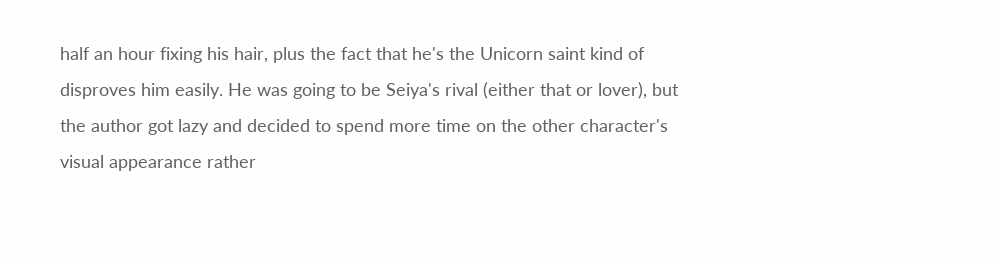half an hour fixing his hair, plus the fact that he's the Unicorn saint kind of disproves him easily. He was going to be Seiya's rival (either that or lover), but the author got lazy and decided to spend more time on the other character's visual appearance rather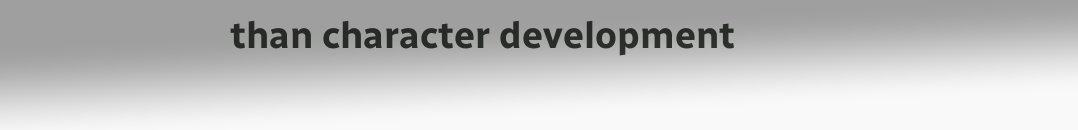than character development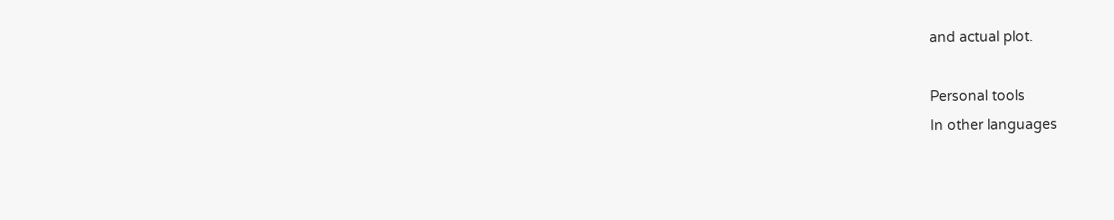and actual plot.

Personal tools
In other languages